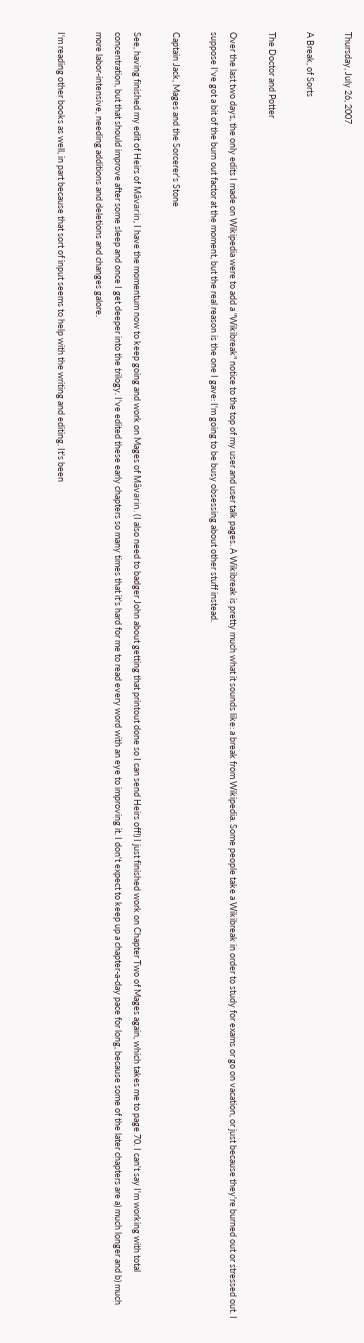Thursday, July 26, 2007

A Break, of Sorts

The Doctor and Potter

Over the last two days, the only edits I made on Wikipedia were to add a "Wikibreak" notice to the top of my user and user talk pages. A Wikibreak is pretty much what it sounds like: a break from Wikipedia. Some people take a Wikibreak in order to study for exams or go on vacation, or just because they're burned out or stressed out. I suppose I've got a bit of the burn out factor at the moment, but the real reason is the one I gave: I'm going to be busy obsessing about other stuff instead.

Captain Jack, Mages and the Sorcerer's Stone

See, having finished my edit of Heirs of Mâvarin, I have the momentum now to keep going and work on Mages of Mâvarin. (I also need to badger John about getting that printout done so I can send Heirs off!) I just finished work on Chapter Two of Mages again, which takes me to page 70. I can't say I'm working with total concentration, but that should improve after some sleep and once I get deeper into the trilogy. I've edited these early chapters so many times that it's hard for me to read every word with an eye to improving it. I don't expect to keep up a chapter-a-day pace for long, because some of the later chapters are a) much longer and b) much more labor-intensive, needing additions and deletions and changes galore.

I'm reading other books as well, in part because that sort of input seems to help with the writing and editing. It's been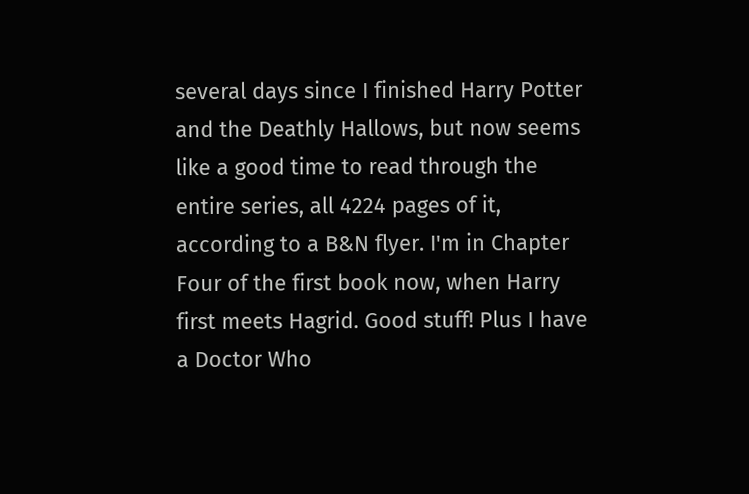several days since I finished Harry Potter and the Deathly Hallows, but now seems like a good time to read through the entire series, all 4224 pages of it, according to a B&N flyer. I'm in Chapter Four of the first book now, when Harry first meets Hagrid. Good stuff! Plus I have a Doctor Who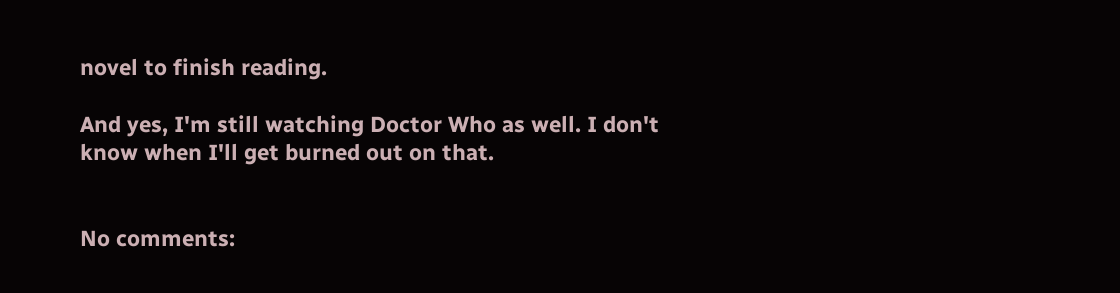novel to finish reading.

And yes, I'm still watching Doctor Who as well. I don't know when I'll get burned out on that.


No comments: